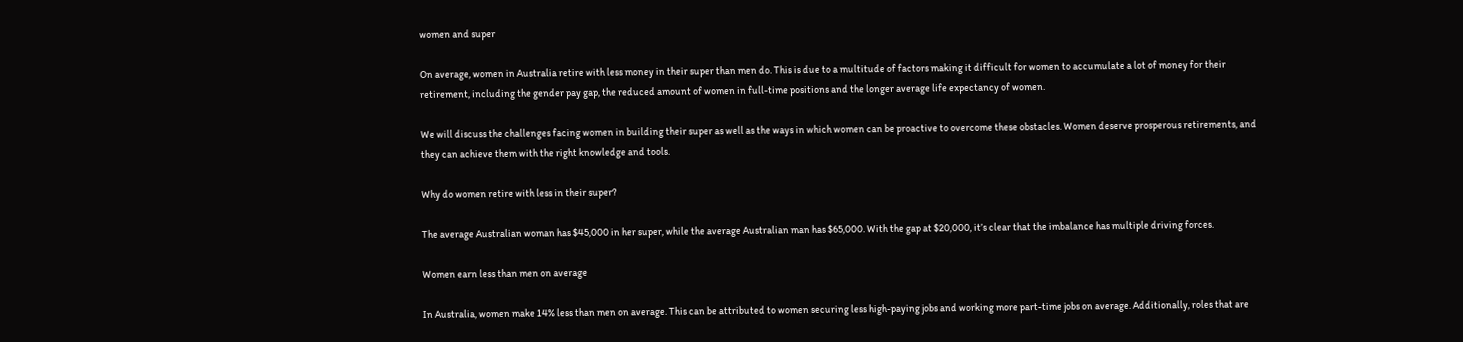women and super

On average, women in Australia retire with less money in their super than men do. This is due to a multitude of factors making it difficult for women to accumulate a lot of money for their retirement, including the gender pay gap, the reduced amount of women in full-time positions and the longer average life expectancy of women.

We will discuss the challenges facing women in building their super as well as the ways in which women can be proactive to overcome these obstacles. Women deserve prosperous retirements, and they can achieve them with the right knowledge and tools.

Why do women retire with less in their super?

The average Australian woman has $45,000 in her super, while the average Australian man has $65,000. With the gap at $20,000, it’s clear that the imbalance has multiple driving forces.

Women earn less than men on average

In Australia, women make 14% less than men on average. This can be attributed to women securing less high-paying jobs and working more part-time jobs on average. Additionally, roles that are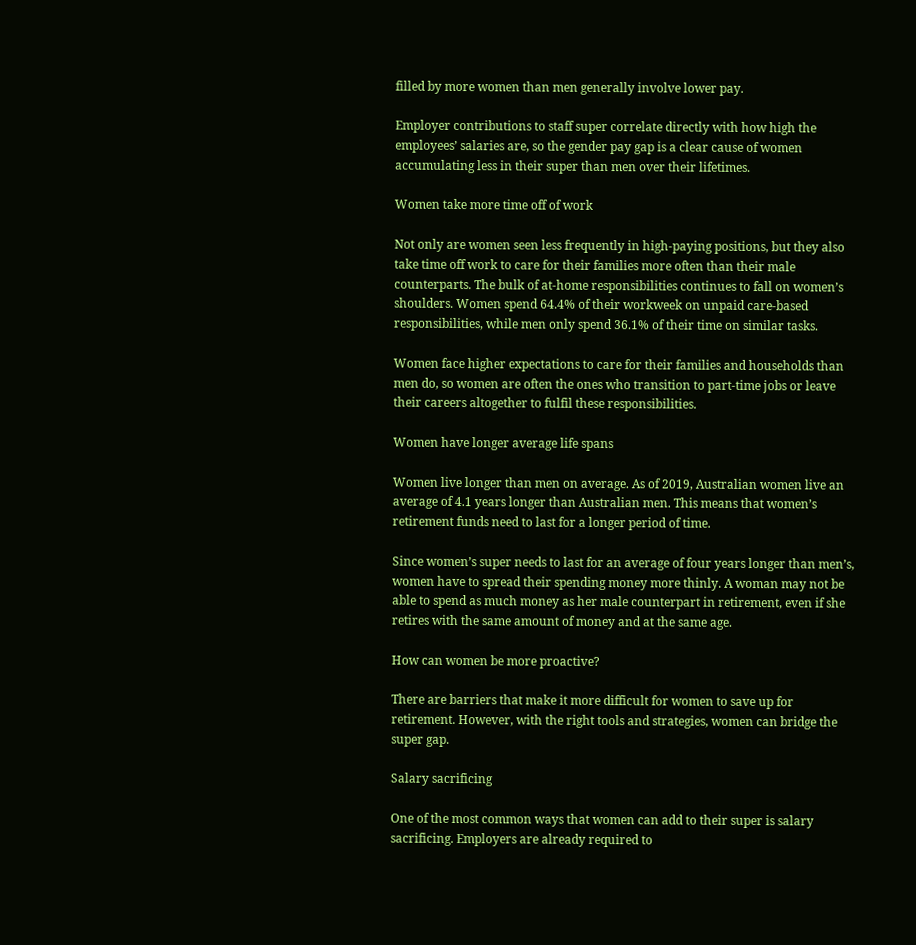filled by more women than men generally involve lower pay.

Employer contributions to staff super correlate directly with how high the employees’ salaries are, so the gender pay gap is a clear cause of women accumulating less in their super than men over their lifetimes.

Women take more time off of work

Not only are women seen less frequently in high-paying positions, but they also take time off work to care for their families more often than their male counterparts. The bulk of at-home responsibilities continues to fall on women’s shoulders. Women spend 64.4% of their workweek on unpaid care-based responsibilities, while men only spend 36.1% of their time on similar tasks.

Women face higher expectations to care for their families and households than men do, so women are often the ones who transition to part-time jobs or leave their careers altogether to fulfil these responsibilities.

Women have longer average life spans

Women live longer than men on average. As of 2019, Australian women live an average of 4.1 years longer than Australian men. This means that women’s retirement funds need to last for a longer period of time.

Since women’s super needs to last for an average of four years longer than men’s, women have to spread their spending money more thinly. A woman may not be able to spend as much money as her male counterpart in retirement, even if she retires with the same amount of money and at the same age.

How can women be more proactive?

There are barriers that make it more difficult for women to save up for retirement. However, with the right tools and strategies, women can bridge the super gap.

Salary sacrificing

One of the most common ways that women can add to their super is salary sacrificing. Employers are already required to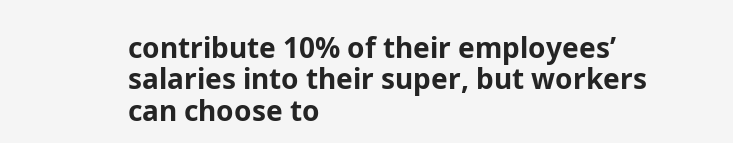contribute 10% of their employees’ salaries into their super, but workers can choose to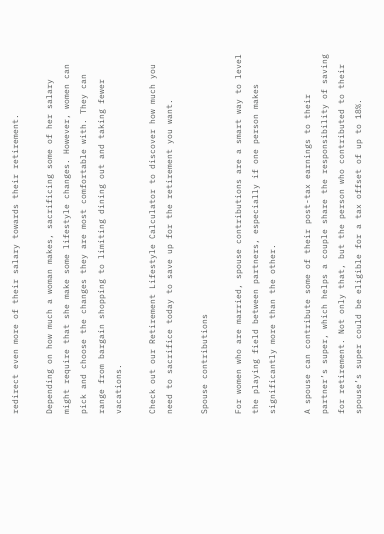redirect even more of their salary towards their retirement.

Depending on how much a woman makes, sacrificing some of her salary might require that she make some lifestyle changes. However, women can pick and choose the changes they are most comfortable with. They can range from bargain shopping to limiting dining out and taking fewer vacations.

Check out our Retirement Lifestyle Calculator to discover how much you need to sacrifice today to save up for the retirement you want.

Spouse contributions

For women who are married, spouse contributions are a smart way to level the playing field between partners, especially if one person makes significantly more than the other.

A spouse can contribute some of their post-tax earnings to their partner’s super, which helps a couple share the responsibility of saving for retirement. Not only that, but the person who contributed to their spouse’s super could be eligible for a tax offset of up to 18%.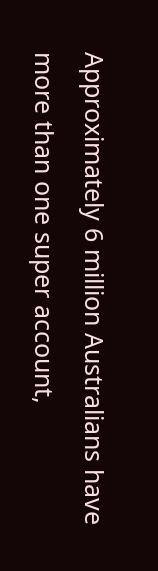Approximately 6 million Australians have more than one super account,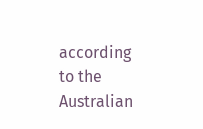according to the Australian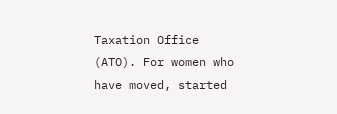Taxation Office (ATO). For women who have moved, started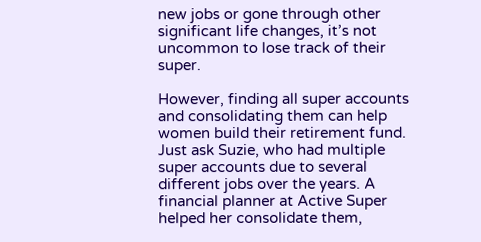new jobs or gone through other significant life changes, it’s not uncommon to lose track of their super.

However, finding all super accounts and consolidating them can help women build their retirement fund. Just ask Suzie, who had multiple super accounts due to several different jobs over the years. A financial planner at Active Super helped her consolidate them,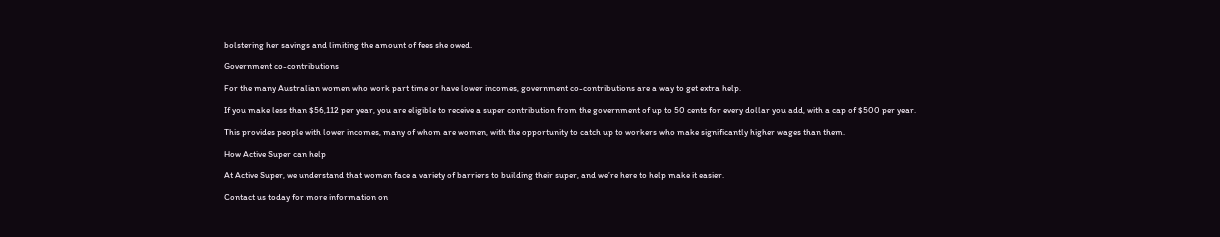bolstering her savings and limiting the amount of fees she owed.

Government co-contributions

For the many Australian women who work part time or have lower incomes, government co-contributions are a way to get extra help.

If you make less than $56,112 per year, you are eligible to receive a super contribution from the government of up to 50 cents for every dollar you add, with a cap of $500 per year.

This provides people with lower incomes, many of whom are women, with the opportunity to catch up to workers who make significantly higher wages than them.

How Active Super can help

At Active Super, we understand that women face a variety of barriers to building their super, and we’re here to help make it easier.

Contact us today for more information on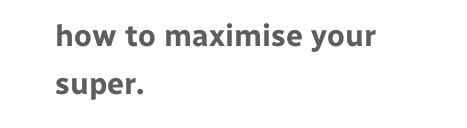how to maximise your super.